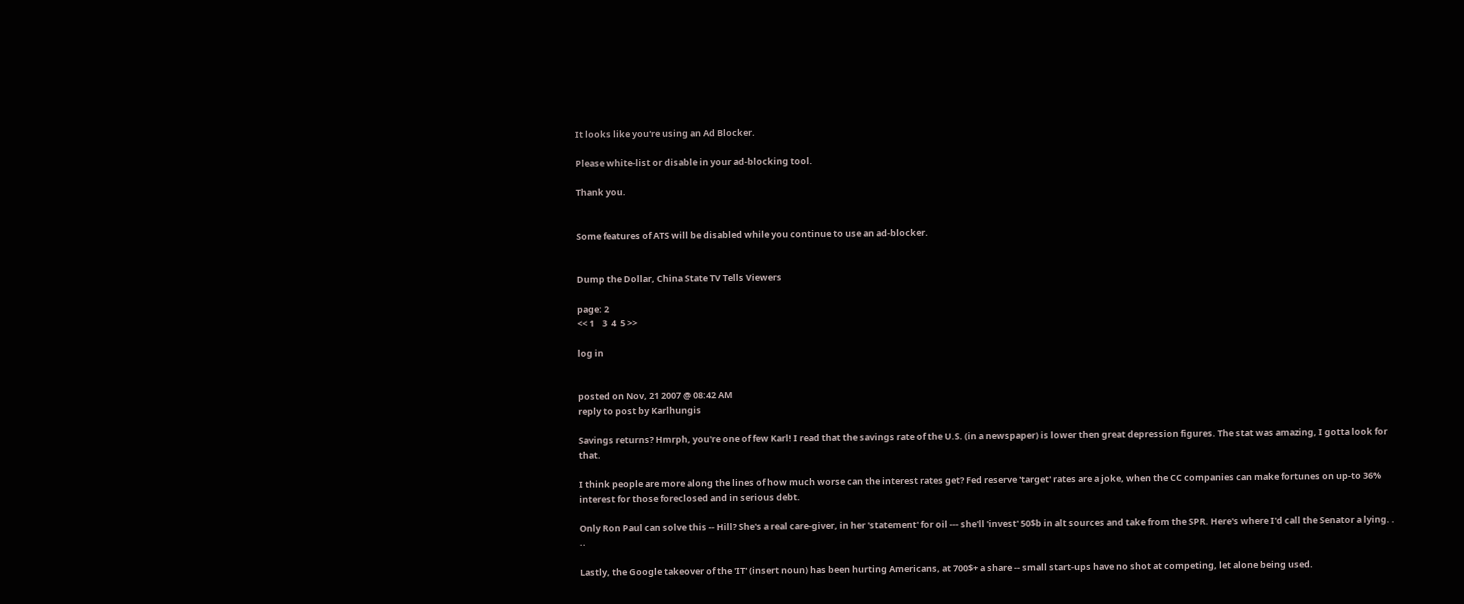It looks like you're using an Ad Blocker.

Please white-list or disable in your ad-blocking tool.

Thank you.


Some features of ATS will be disabled while you continue to use an ad-blocker.


Dump the Dollar, China State TV Tells Viewers

page: 2
<< 1    3  4  5 >>

log in


posted on Nov, 21 2007 @ 08:42 AM
reply to post by Karlhungis

Savings returns? Hmrph, you're one of few Karl! I read that the savings rate of the U.S. (in a newspaper) is lower then great depression figures. The stat was amazing, I gotta look for that.

I think people are more along the lines of how much worse can the interest rates get? Fed reserve 'target' rates are a joke, when the CC companies can make fortunes on up-to 36% interest for those foreclosed and in serious debt.

Only Ron Paul can solve this -- Hill? She's a real care-giver, in her 'statement' for oil --- she'll 'invest' 50$b in alt sources and take from the SPR. Here's where I'd call the Senator a lying. . ..

Lastly, the Google takeover of the 'IT' (insert noun) has been hurting Americans, at 700$+ a share -- small start-ups have no shot at competing, let alone being used.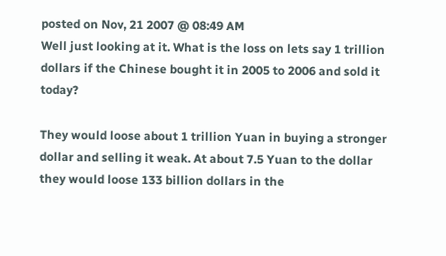posted on Nov, 21 2007 @ 08:49 AM
Well just looking at it. What is the loss on lets say 1 trillion dollars if the Chinese bought it in 2005 to 2006 and sold it today?

They would loose about 1 trillion Yuan in buying a stronger dollar and selling it weak. At about 7.5 Yuan to the dollar they would loose 133 billion dollars in the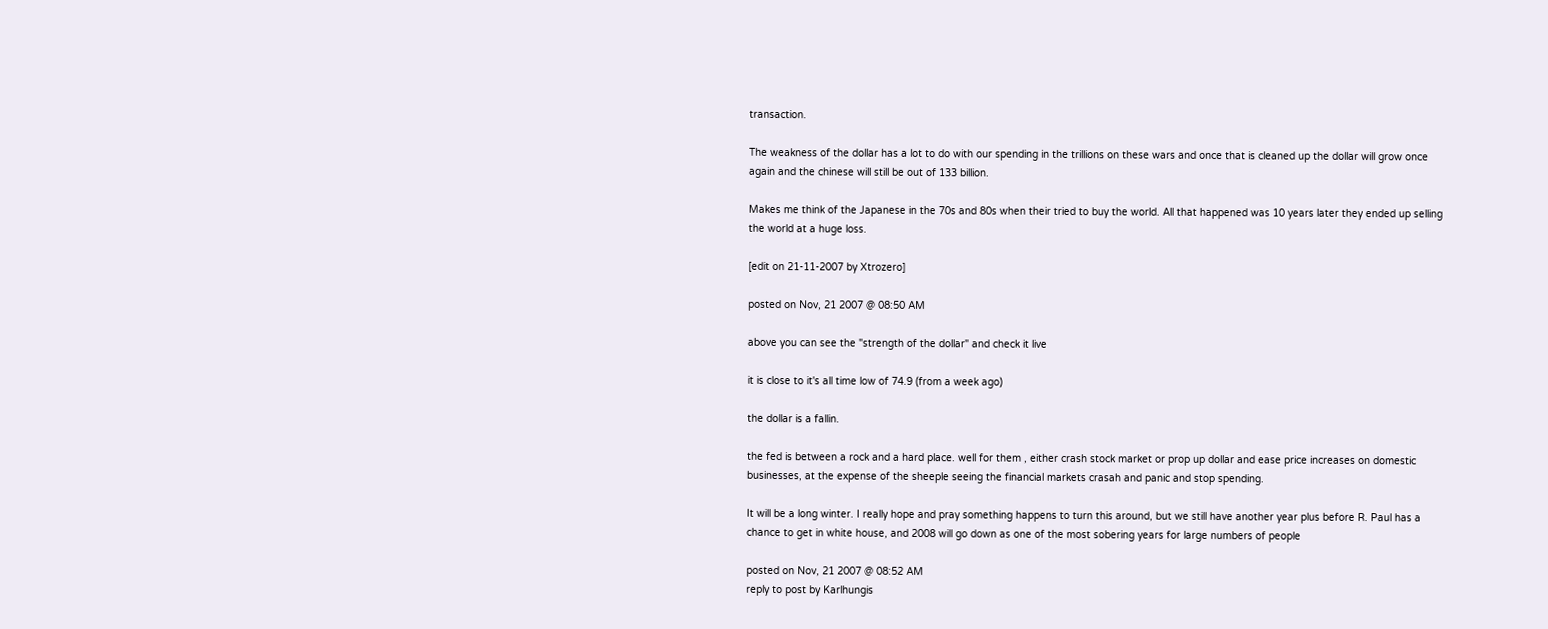transaction.

The weakness of the dollar has a lot to do with our spending in the trillions on these wars and once that is cleaned up the dollar will grow once again and the chinese will still be out of 133 billion.

Makes me think of the Japanese in the 70s and 80s when their tried to buy the world. All that happened was 10 years later they ended up selling the world at a huge loss.

[edit on 21-11-2007 by Xtrozero]

posted on Nov, 21 2007 @ 08:50 AM

above you can see the "strength of the dollar" and check it live

it is close to it's all time low of 74.9 (from a week ago)

the dollar is a fallin.

the fed is between a rock and a hard place. well for them , either crash stock market or prop up dollar and ease price increases on domestic businesses, at the expense of the sheeple seeing the financial markets crasah and panic and stop spending.

It will be a long winter. I really hope and pray something happens to turn this around, but we still have another year plus before R. Paul has a chance to get in white house, and 2008 will go down as one of the most sobering years for large numbers of people

posted on Nov, 21 2007 @ 08:52 AM
reply to post by Karlhungis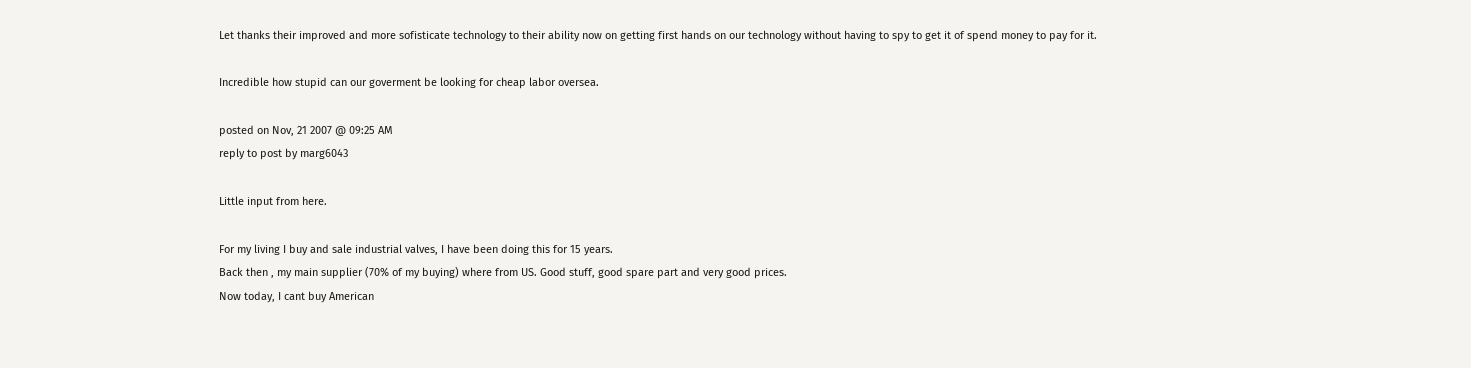Let thanks their improved and more sofisticate technology to their ability now on getting first hands on our technology without having to spy to get it of spend money to pay for it.

Incredible how stupid can our goverment be looking for cheap labor oversea.

posted on Nov, 21 2007 @ 09:25 AM
reply to post by marg6043

Little input from here.

For my living I buy and sale industrial valves, I have been doing this for 15 years.
Back then , my main supplier (70% of my buying) where from US. Good stuff, good spare part and very good prices.
Now today, I cant buy American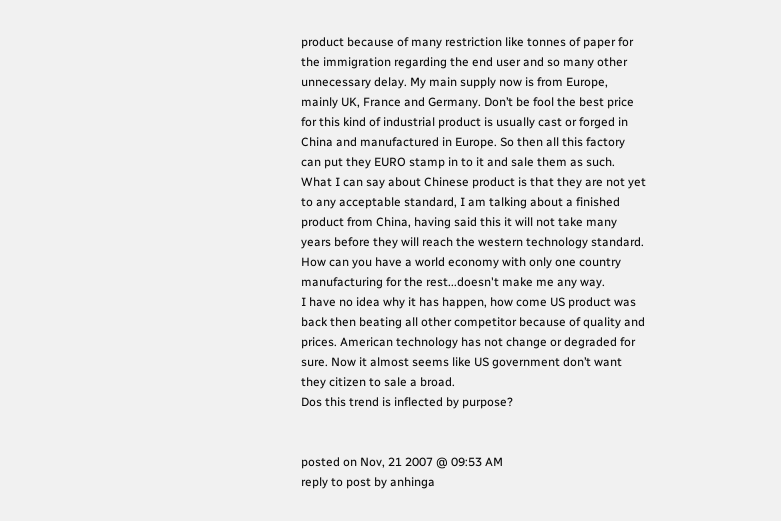product because of many restriction like tonnes of paper for the immigration regarding the end user and so many other unnecessary delay. My main supply now is from Europe, mainly UK, France and Germany. Don’t be fool the best price for this kind of industrial product is usually cast or forged in China and manufactured in Europe. So then all this factory can put they EURO stamp in to it and sale them as such.
What I can say about Chinese product is that they are not yet to any acceptable standard, I am talking about a finished product from China, having said this it will not take many years before they will reach the western technology standard. How can you have a world economy with only one country manufacturing for the rest...doesn't make me any way.
I have no idea why it has happen, how come US product was back then beating all other competitor because of quality and prices. American technology has not change or degraded for sure. Now it almost seems like US government don’t want they citizen to sale a broad.
Dos this trend is inflected by purpose?


posted on Nov, 21 2007 @ 09:53 AM
reply to post by anhinga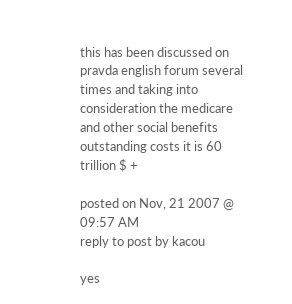this has been discussed on pravda english forum several times and taking into consideration the medicare and other social benefits outstanding costs it is 60 trillion $ +

posted on Nov, 21 2007 @ 09:57 AM
reply to post by kacou

yes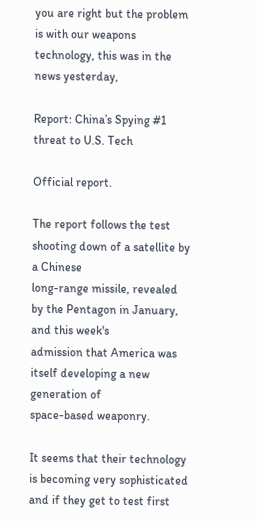you are right but the problem is with our weapons technology, this was in the news yesterday,

Report: China’s Spying #1 threat to U.S. Tech

Official report.

The report follows the test shooting down of a satellite by a Chinese
long-range missile, revealed by the Pentagon in January, and this week's
admission that America was itself developing a new generation of
space-based weaponry.

It seems that their technology is becoming very sophisticated and if they get to test first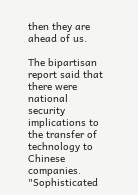then they are ahead of us.

The bipartisan report said that there were national security
implications to the transfer of technology to Chinese companies.
"Sophisticated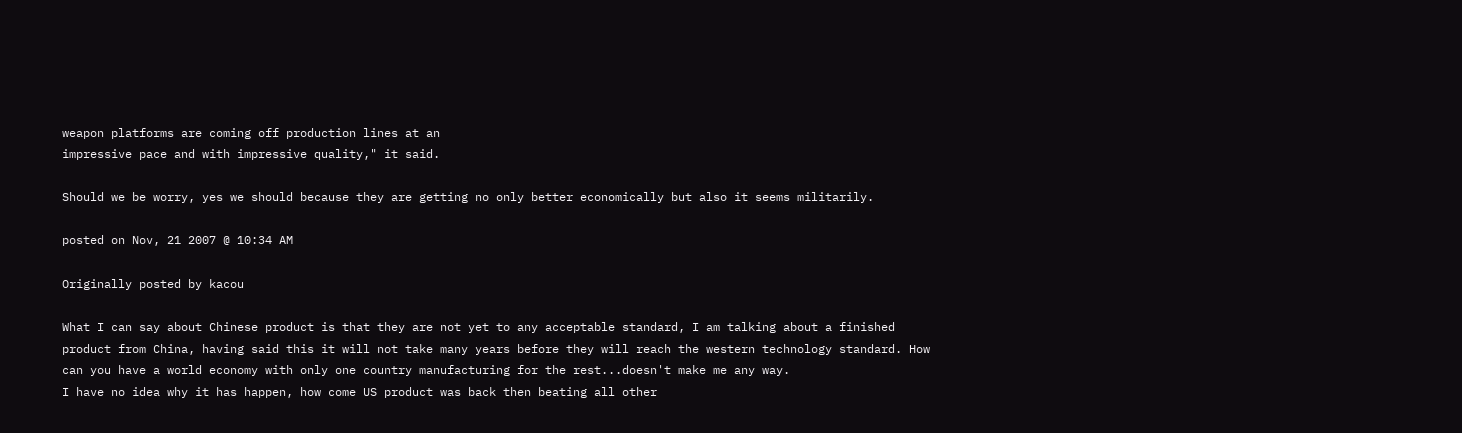weapon platforms are coming off production lines at an
impressive pace and with impressive quality," it said.

Should we be worry, yes we should because they are getting no only better economically but also it seems militarily.

posted on Nov, 21 2007 @ 10:34 AM

Originally posted by kacou

What I can say about Chinese product is that they are not yet to any acceptable standard, I am talking about a finished product from China, having said this it will not take many years before they will reach the western technology standard. How can you have a world economy with only one country manufacturing for the rest...doesn't make me any way.
I have no idea why it has happen, how come US product was back then beating all other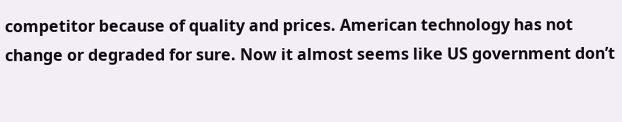competitor because of quality and prices. American technology has not change or degraded for sure. Now it almost seems like US government don’t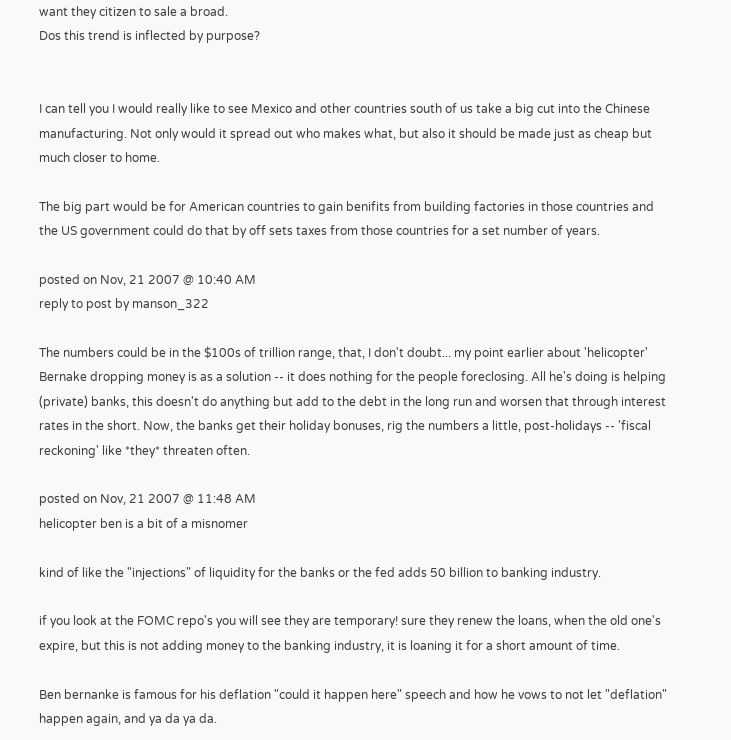want they citizen to sale a broad.
Dos this trend is inflected by purpose?


I can tell you I would really like to see Mexico and other countries south of us take a big cut into the Chinese manufacturing. Not only would it spread out who makes what, but also it should be made just as cheap but much closer to home.

The big part would be for American countries to gain benifits from building factories in those countries and the US government could do that by off sets taxes from those countries for a set number of years.

posted on Nov, 21 2007 @ 10:40 AM
reply to post by manson_322

The numbers could be in the $100s of trillion range, that, I don't doubt... my point earlier about 'helicopter' Bernake dropping money is as a solution -- it does nothing for the people foreclosing. All he's doing is helping (private) banks, this doesn't do anything but add to the debt in the long run and worsen that through interest rates in the short. Now, the banks get their holiday bonuses, rig the numbers a little, post-holidays -- 'fiscal reckoning' like *they* threaten often.

posted on Nov, 21 2007 @ 11:48 AM
helicopter ben is a bit of a misnomer

kind of like the "injections" of liquidity for the banks or the fed adds 50 billion to banking industry.

if you look at the FOMC repo's you will see they are temporary! sure they renew the loans, when the old one's expire, but this is not adding money to the banking industry, it is loaning it for a short amount of time.

Ben bernanke is famous for his deflation "could it happen here" speech and how he vows to not let "deflation" happen again, and ya da ya da.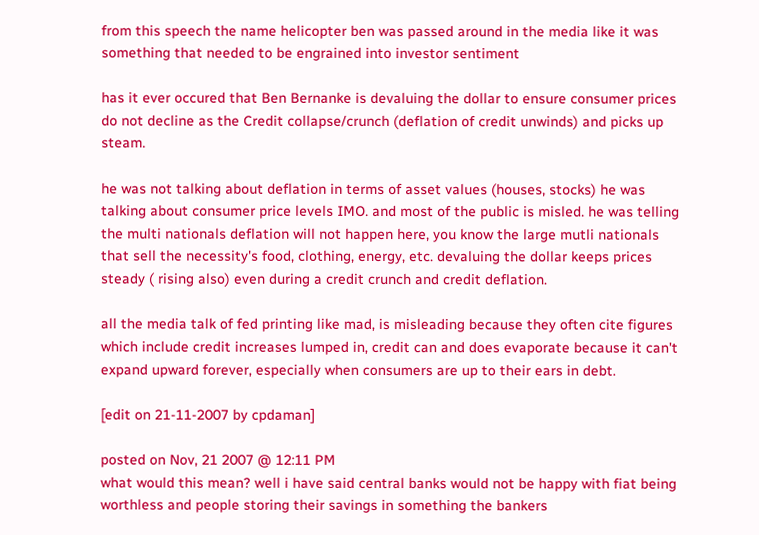from this speech the name helicopter ben was passed around in the media like it was something that needed to be engrained into investor sentiment

has it ever occured that Ben Bernanke is devaluing the dollar to ensure consumer prices do not decline as the Credit collapse/crunch (deflation of credit unwinds) and picks up steam.

he was not talking about deflation in terms of asset values (houses, stocks) he was talking about consumer price levels IMO. and most of the public is misled. he was telling the multi nationals deflation will not happen here, you know the large mutli nationals that sell the necessity's food, clothing, energy, etc. devaluing the dollar keeps prices steady ( rising also) even during a credit crunch and credit deflation.

all the media talk of fed printing like mad, is misleading because they often cite figures which include credit increases lumped in, credit can and does evaporate because it can't expand upward forever, especially when consumers are up to their ears in debt.

[edit on 21-11-2007 by cpdaman]

posted on Nov, 21 2007 @ 12:11 PM
what would this mean? well i have said central banks would not be happy with fiat being worthless and people storing their savings in something the bankers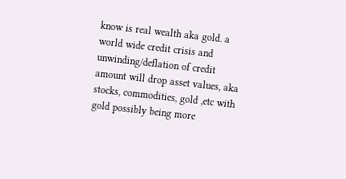know is real wealth aka gold. a world wide credit crisis and unwinding/deflation of credit amount will drop asset values, aka stocks, commodities, gold ,etc with gold possibly being more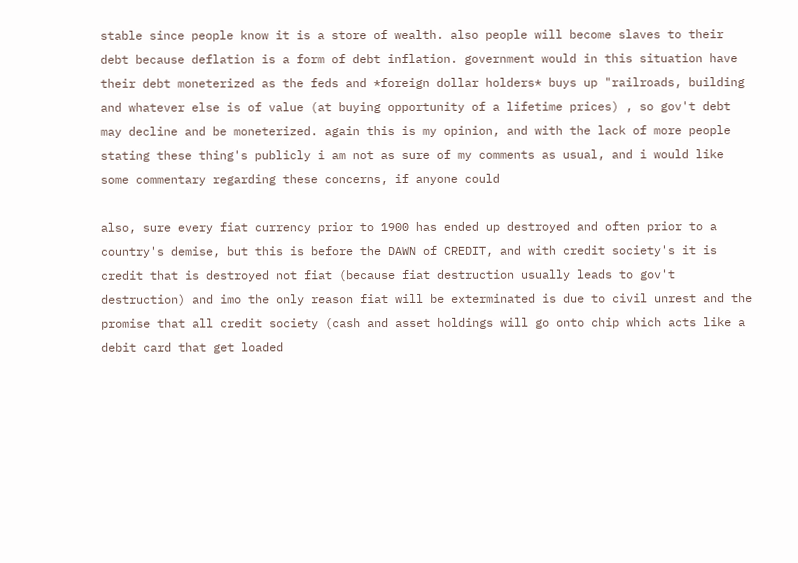stable since people know it is a store of wealth. also people will become slaves to their debt because deflation is a form of debt inflation. government would in this situation have their debt moneterized as the feds and *foreign dollar holders* buys up "railroads, building and whatever else is of value (at buying opportunity of a lifetime prices) , so gov't debt may decline and be moneterized. again this is my opinion, and with the lack of more people stating these thing's publicly i am not as sure of my comments as usual, and i would like some commentary regarding these concerns, if anyone could

also, sure every fiat currency prior to 1900 has ended up destroyed and often prior to a country's demise, but this is before the DAWN of CREDIT, and with credit society's it is credit that is destroyed not fiat (because fiat destruction usually leads to gov't destruction) and imo the only reason fiat will be exterminated is due to civil unrest and the promise that all credit society (cash and asset holdings will go onto chip which acts like a debit card that get loaded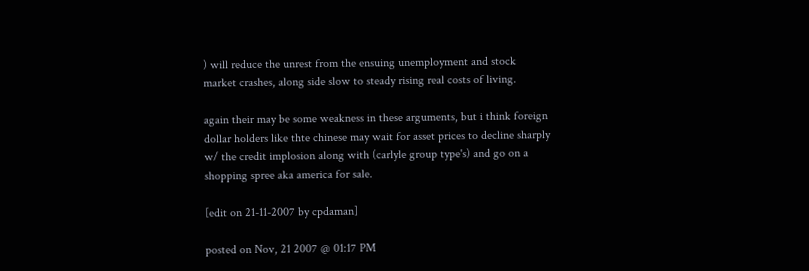) will reduce the unrest from the ensuing unemployment and stock market crashes, along side slow to steady rising real costs of living.

again their may be some weakness in these arguments, but i think foreign dollar holders like thte chinese may wait for asset prices to decline sharply w/ the credit implosion along with (carlyle group type's) and go on a shopping spree aka america for sale.

[edit on 21-11-2007 by cpdaman]

posted on Nov, 21 2007 @ 01:17 PM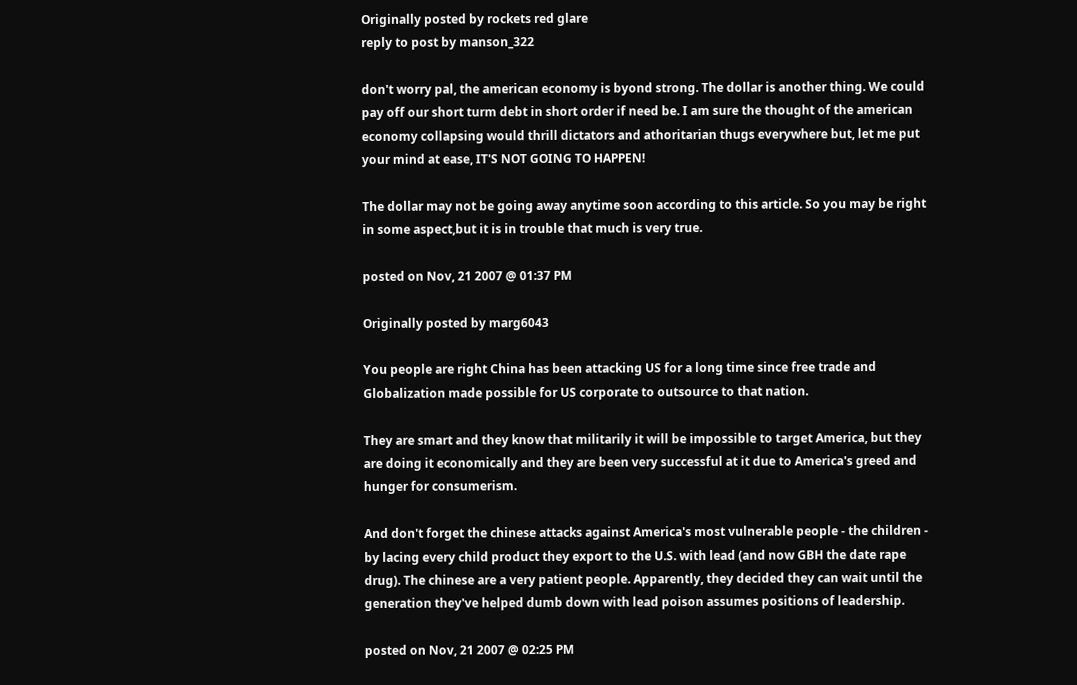Originally posted by rockets red glare
reply to post by manson_322

don't worry pal, the american economy is byond strong. The dollar is another thing. We could pay off our short turm debt in short order if need be. I am sure the thought of the american economy collapsing would thrill dictators and athoritarian thugs everywhere but, let me put your mind at ease, IT'S NOT GOING TO HAPPEN!

The dollar may not be going away anytime soon according to this article. So you may be right in some aspect,but it is in trouble that much is very true.

posted on Nov, 21 2007 @ 01:37 PM

Originally posted by marg6043

You people are right China has been attacking US for a long time since free trade and Globalization made possible for US corporate to outsource to that nation.

They are smart and they know that militarily it will be impossible to target America, but they are doing it economically and they are been very successful at it due to America's greed and hunger for consumerism.

And don't forget the chinese attacks against America's most vulnerable people - the children - by lacing every child product they export to the U.S. with lead (and now GBH the date rape drug). The chinese are a very patient people. Apparently, they decided they can wait until the generation they've helped dumb down with lead poison assumes positions of leadership.

posted on Nov, 21 2007 @ 02:25 PM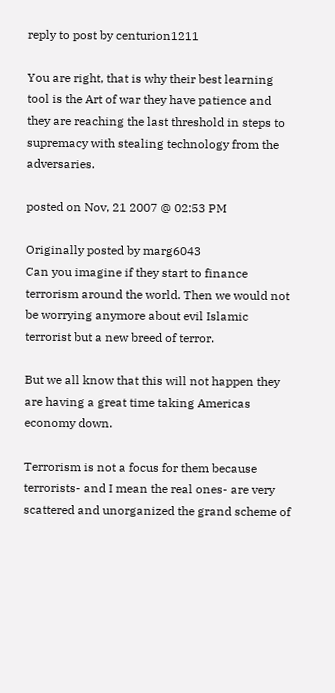reply to post by centurion1211

You are right, that is why their best learning tool is the Art of war they have patience and they are reaching the last threshold in steps to supremacy with stealing technology from the adversaries.

posted on Nov, 21 2007 @ 02:53 PM

Originally posted by marg6043
Can you imagine if they start to finance terrorism around the world. Then we would not be worrying anymore about evil Islamic terrorist but a new breed of terror.

But we all know that this will not happen they are having a great time taking Americas economy down.

Terrorism is not a focus for them because terrorists- and I mean the real ones- are very scattered and unorganized the grand scheme of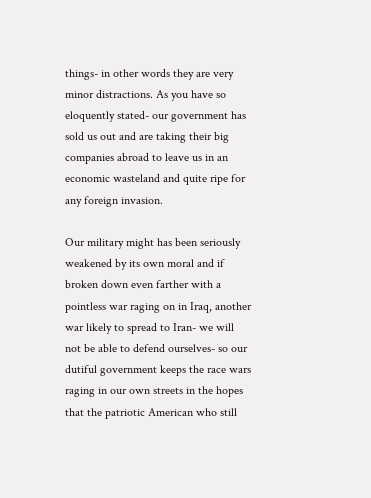things- in other words they are very minor distractions. As you have so eloquently stated- our government has sold us out and are taking their big companies abroad to leave us in an economic wasteland and quite ripe for any foreign invasion.

Our military might has been seriously weakened by its own moral and if broken down even farther with a pointless war raging on in Iraq, another war likely to spread to Iran- we will not be able to defend ourselves- so our dutiful government keeps the race wars raging in our own streets in the hopes that the patriotic American who still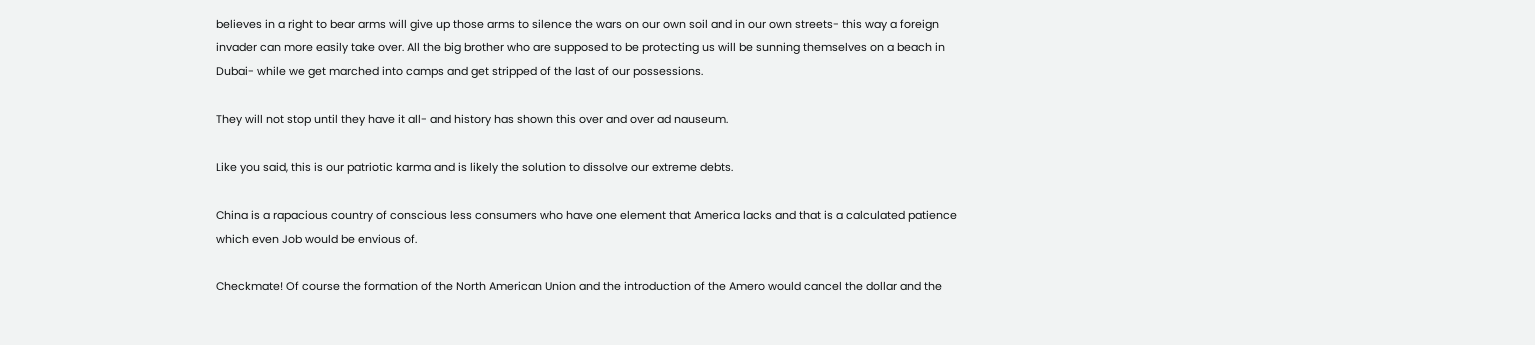believes in a right to bear arms will give up those arms to silence the wars on our own soil and in our own streets- this way a foreign invader can more easily take over. All the big brother who are supposed to be protecting us will be sunning themselves on a beach in Dubai- while we get marched into camps and get stripped of the last of our possessions.

They will not stop until they have it all- and history has shown this over and over ad nauseum.

Like you said, this is our patriotic karma and is likely the solution to dissolve our extreme debts.

China is a rapacious country of conscious less consumers who have one element that America lacks and that is a calculated patience which even Job would be envious of.

Checkmate! Of course the formation of the North American Union and the introduction of the Amero would cancel the dollar and the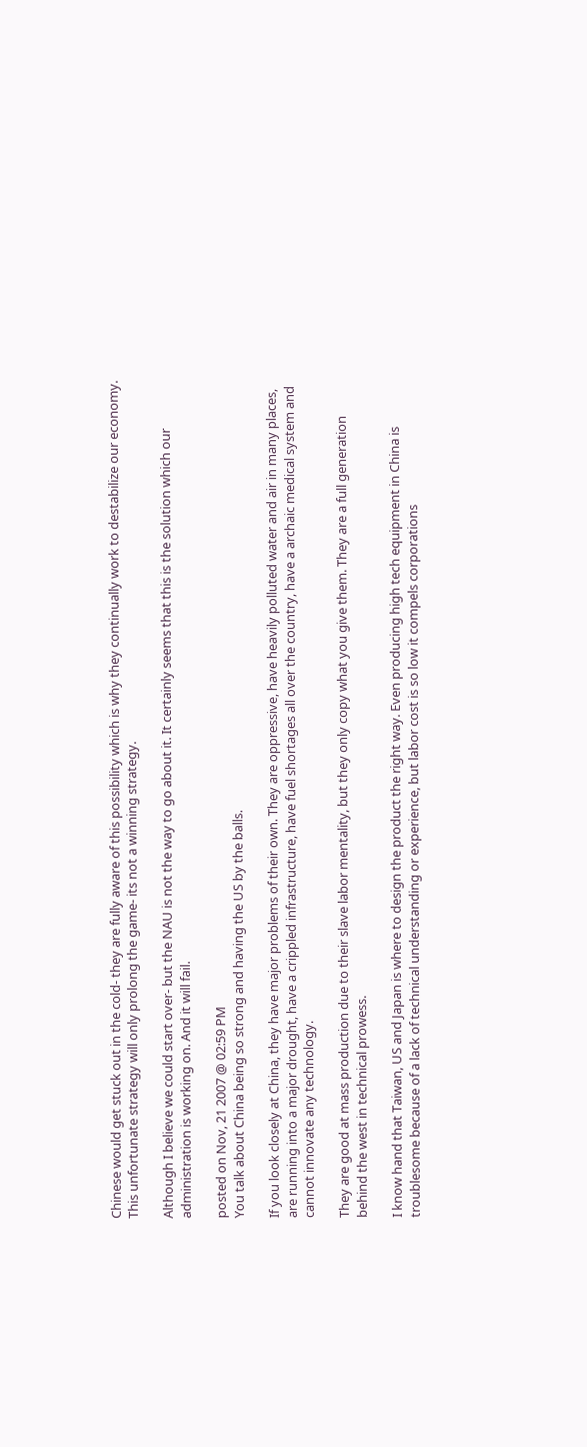Chinese would get stuck out in the cold- they are fully aware of this possibility which is why they continually work to destabilize our economy. This unfortunate strategy will only prolong the game- its not a winning strategy.

Although I believe we could start over- but the NAU is not the way to go about it. It certainly seems that this is the solution which our administration is working on. And it will fail.

posted on Nov, 21 2007 @ 02:59 PM
You talk about China being so strong and having the US by the balls.

If you look closely at China, they have major problems of their own. They are oppressive, have heavily polluted water and air in many places, are running into a major drought, have a crippled infrastructure, have fuel shortages all over the country, have a archaic medical system and cannot innovate any technology.

They are good at mass production due to their slave labor mentality, but they only copy what you give them. They are a full generation behind the west in technical prowess.

I know hand that Taiwan, US and Japan is where to design the product the right way. Even producing high tech equipment in China is troublesome because of a lack of technical understanding or experience, but labor cost is so low it compels corporations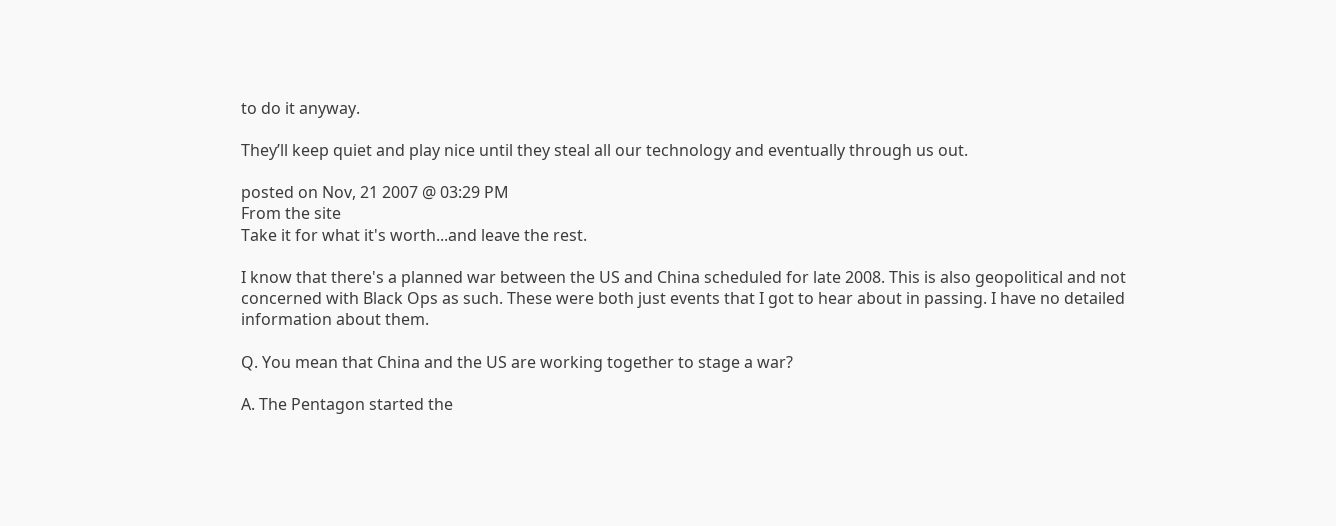to do it anyway.

They’ll keep quiet and play nice until they steal all our technology and eventually through us out.

posted on Nov, 21 2007 @ 03:29 PM
From the site
Take it for what it's worth...and leave the rest.

I know that there's a planned war between the US and China scheduled for late 2008. This is also geopolitical and not concerned with Black Ops as such. These were both just events that I got to hear about in passing. I have no detailed information about them.

Q. You mean that China and the US are working together to stage a war?

A. The Pentagon started the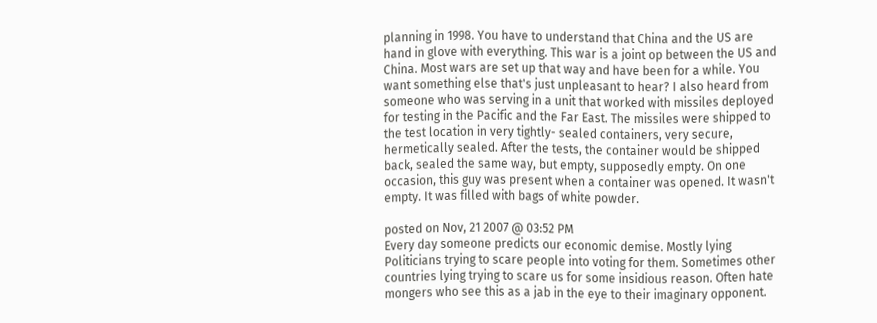planning in 1998. You have to understand that China and the US are hand in glove with everything. This war is a joint op between the US and China. Most wars are set up that way and have been for a while. You want something else that's just unpleasant to hear? I also heard from someone who was serving in a unit that worked with missiles deployed for testing in the Pacific and the Far East. The missiles were shipped to the test location in very tightly- sealed containers, very secure, hermetically sealed. After the tests, the container would be shipped back, sealed the same way, but empty, supposedly empty. On one occasion, this guy was present when a container was opened. It wasn't empty. It was filled with bags of white powder.

posted on Nov, 21 2007 @ 03:52 PM
Every day someone predicts our economic demise. Mostly lying Politicians trying to scare people into voting for them. Sometimes other countries lying trying to scare us for some insidious reason. Often hate mongers who see this as a jab in the eye to their imaginary opponent.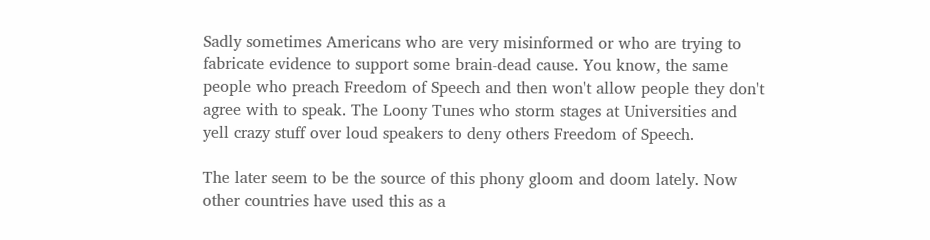Sadly sometimes Americans who are very misinformed or who are trying to fabricate evidence to support some brain-dead cause. You know, the same people who preach Freedom of Speech and then won't allow people they don't agree with to speak. The Loony Tunes who storm stages at Universities and yell crazy stuff over loud speakers to deny others Freedom of Speech.

The later seem to be the source of this phony gloom and doom lately. Now other countries have used this as a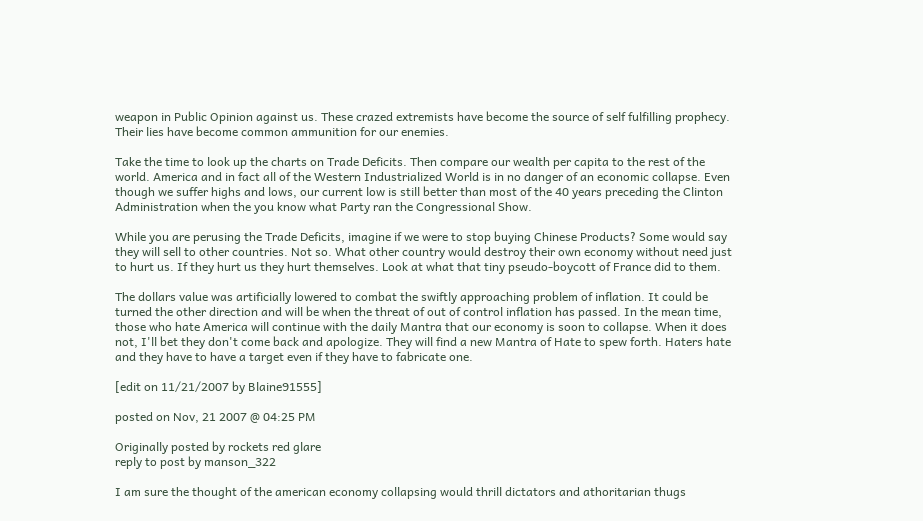weapon in Public Opinion against us. These crazed extremists have become the source of self fulfilling prophecy. Their lies have become common ammunition for our enemies.

Take the time to look up the charts on Trade Deficits. Then compare our wealth per capita to the rest of the world. America and in fact all of the Western Industrialized World is in no danger of an economic collapse. Even though we suffer highs and lows, our current low is still better than most of the 40 years preceding the Clinton Administration when the you know what Party ran the Congressional Show.

While you are perusing the Trade Deficits, imagine if we were to stop buying Chinese Products? Some would say they will sell to other countries. Not so. What other country would destroy their own economy without need just to hurt us. If they hurt us they hurt themselves. Look at what that tiny pseudo-boycott of France did to them.

The dollars value was artificially lowered to combat the swiftly approaching problem of inflation. It could be turned the other direction and will be when the threat of out of control inflation has passed. In the mean time, those who hate America will continue with the daily Mantra that our economy is soon to collapse. When it does not, I'll bet they don't come back and apologize. They will find a new Mantra of Hate to spew forth. Haters hate and they have to have a target even if they have to fabricate one.

[edit on 11/21/2007 by Blaine91555]

posted on Nov, 21 2007 @ 04:25 PM

Originally posted by rockets red glare
reply to post by manson_322

I am sure the thought of the american economy collapsing would thrill dictators and athoritarian thugs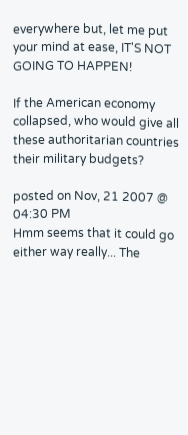everywhere but, let me put your mind at ease, IT'S NOT GOING TO HAPPEN!

If the American economy collapsed, who would give all these authoritarian countries their military budgets?

posted on Nov, 21 2007 @ 04:30 PM
Hmm seems that it could go either way really... The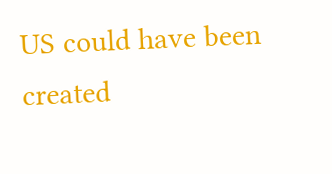US could have been created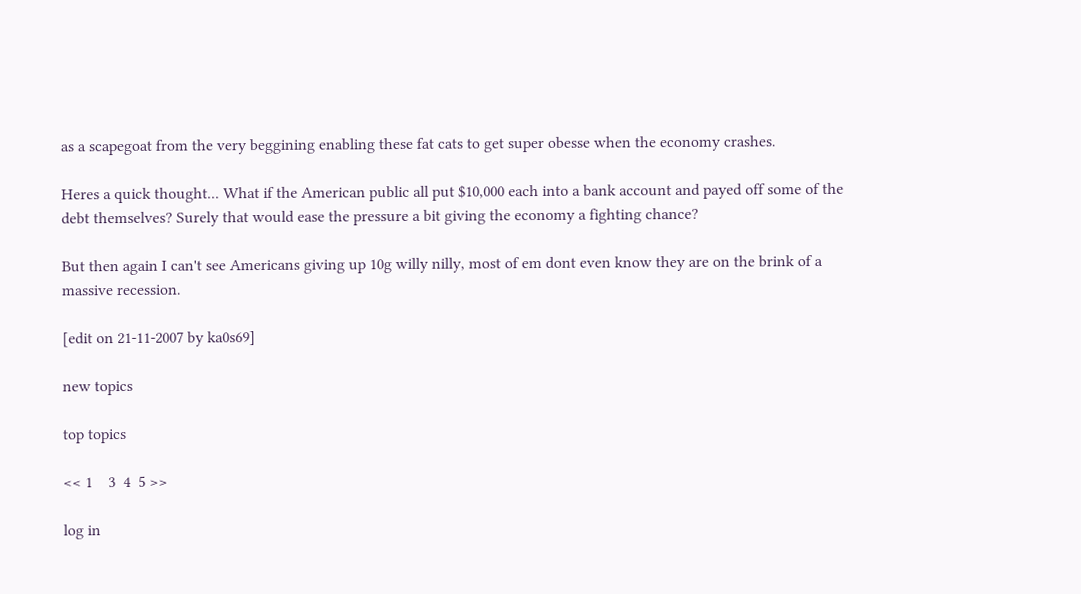as a scapegoat from the very beggining enabling these fat cats to get super obesse when the economy crashes.

Heres a quick thought... What if the American public all put $10,000 each into a bank account and payed off some of the debt themselves? Surely that would ease the pressure a bit giving the economy a fighting chance?

But then again I can't see Americans giving up 10g willy nilly, most of em dont even know they are on the brink of a massive recession.

[edit on 21-11-2007 by ka0s69]

new topics

top topics

<< 1    3  4  5 >>

log in